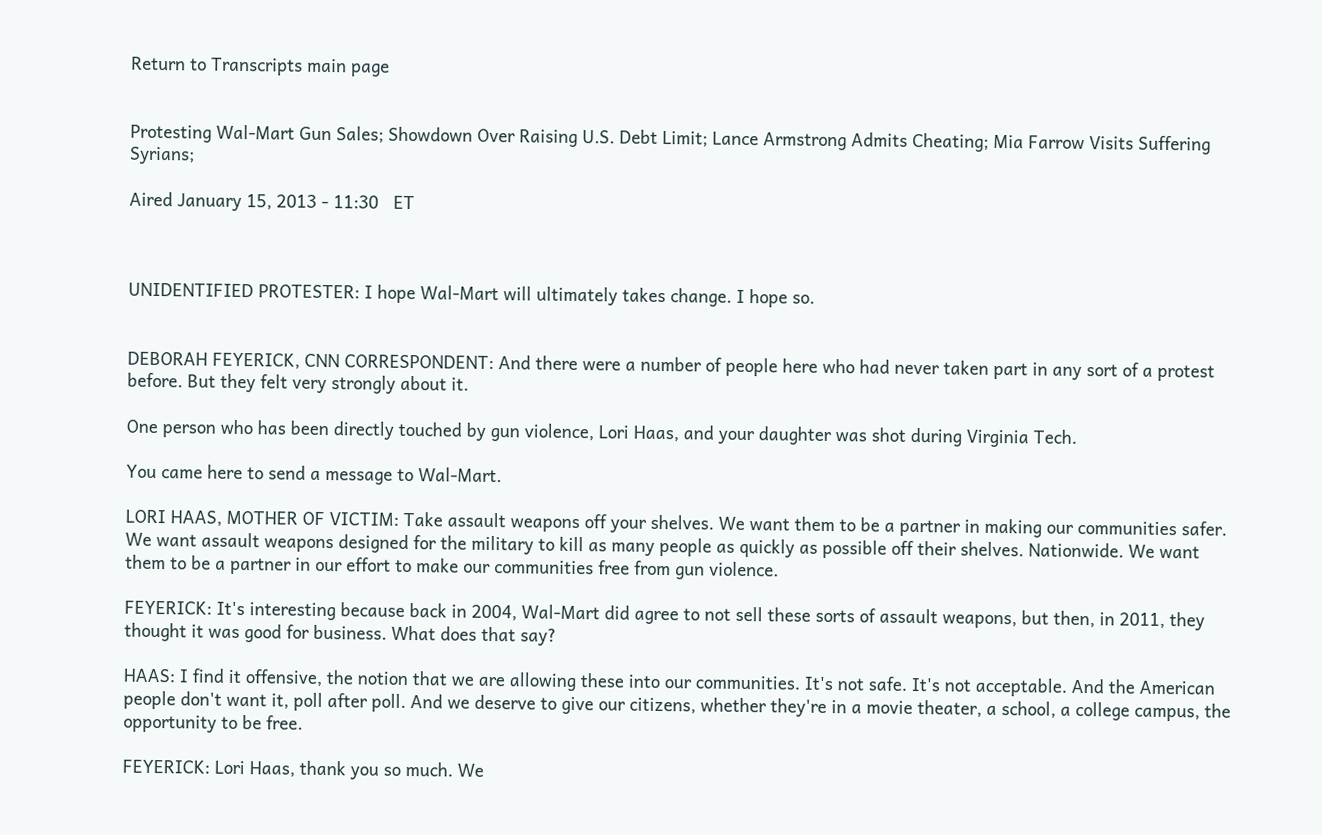Return to Transcripts main page


Protesting Wal-Mart Gun Sales; Showdown Over Raising U.S. Debt Limit; Lance Armstrong Admits Cheating; Mia Farrow Visits Suffering Syrians;

Aired January 15, 2013 - 11:30   ET



UNIDENTIFIED PROTESTER: I hope Wal-Mart will ultimately takes change. I hope so.


DEBORAH FEYERICK, CNN CORRESPONDENT: And there were a number of people here who had never taken part in any sort of a protest before. But they felt very strongly about it.

One person who has been directly touched by gun violence, Lori Haas, and your daughter was shot during Virginia Tech.

You came here to send a message to Wal-Mart.

LORI HAAS, MOTHER OF VICTIM: Take assault weapons off your shelves. We want them to be a partner in making our communities safer. We want assault weapons designed for the military to kill as many people as quickly as possible off their shelves. Nationwide. We want them to be a partner in our effort to make our communities free from gun violence.

FEYERICK: It's interesting because back in 2004, Wal-Mart did agree to not sell these sorts of assault weapons, but then, in 2011, they thought it was good for business. What does that say?

HAAS: I find it offensive, the notion that we are allowing these into our communities. It's not safe. It's not acceptable. And the American people don't want it, poll after poll. And we deserve to give our citizens, whether they're in a movie theater, a school, a college campus, the opportunity to be free.

FEYERICK: Lori Haas, thank you so much. We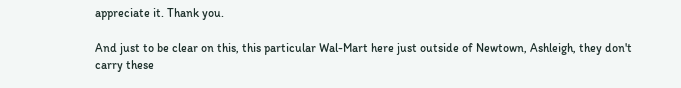appreciate it. Thank you.

And just to be clear on this, this particular Wal-Mart here just outside of Newtown, Ashleigh, they don't carry these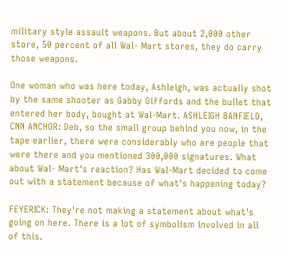military style assault weapons. But about 2,000 other store, 50 percent of all Wal- Mart stores, they do carry those weapons.

One woman who was here today, Ashleigh, was actually shot by the same shooter as Gabby Giffords and the bullet that entered her body, bought at Wal-Mart. ASHLEIGH BANFIELD, CNN ANCHOR: Deb, so the small group behind you now, in the tape earlier, there were considerably who are people that were there and you mentioned 300,000 signatures. What about Wal- Mart's reaction? Has Wal-Mart decided to come out with a statement because of what's happening today?

FEYERICK: They're not making a statement about what's going on here. There is a lot of symbolism involved in all of this.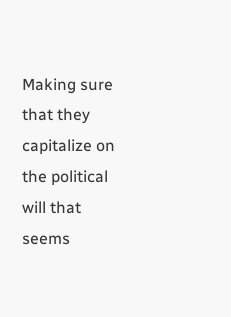Making sure that they capitalize on the political will that seems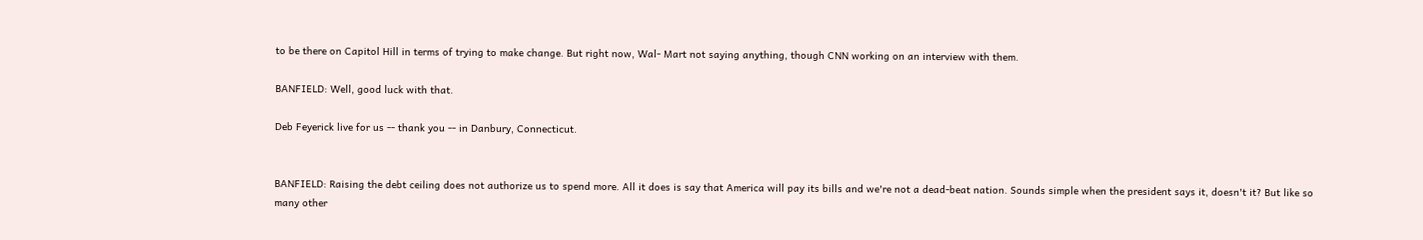to be there on Capitol Hill in terms of trying to make change. But right now, Wal- Mart not saying anything, though CNN working on an interview with them.

BANFIELD: Well, good luck with that.

Deb Feyerick live for us -- thank you -- in Danbury, Connecticut.


BANFIELD: Raising the debt ceiling does not authorize us to spend more. All it does is say that America will pay its bills and we're not a dead-beat nation. Sounds simple when the president says it, doesn't it? But like so many other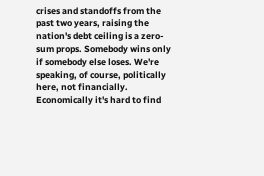crises and standoffs from the past two years, raising the nation's debt ceiling is a zero-sum props. Somebody wins only if somebody else loses. We're speaking, of course, politically here, not financially. Economically it's hard to find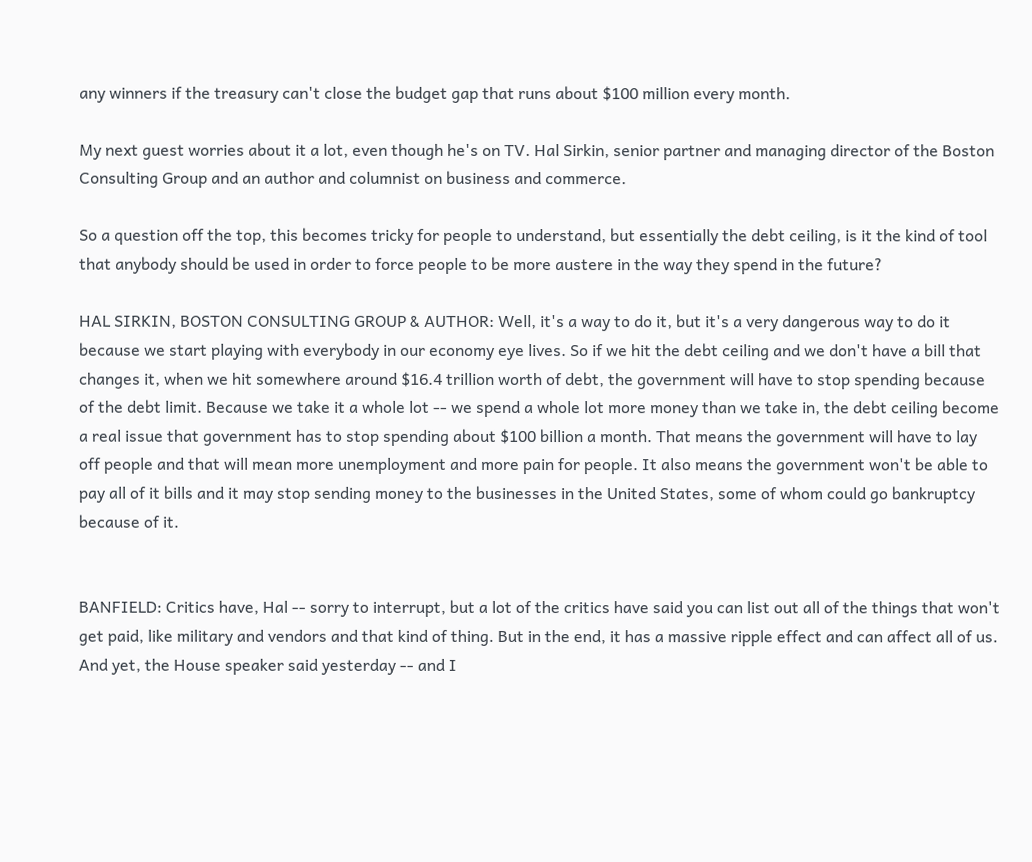any winners if the treasury can't close the budget gap that runs about $100 million every month.

My next guest worries about it a lot, even though he's on TV. Hal Sirkin, senior partner and managing director of the Boston Consulting Group and an author and columnist on business and commerce.

So a question off the top, this becomes tricky for people to understand, but essentially the debt ceiling, is it the kind of tool that anybody should be used in order to force people to be more austere in the way they spend in the future?

HAL SIRKIN, BOSTON CONSULTING GROUP & AUTHOR: Well, it's a way to do it, but it's a very dangerous way to do it because we start playing with everybody in our economy eye lives. So if we hit the debt ceiling and we don't have a bill that changes it, when we hit somewhere around $16.4 trillion worth of debt, the government will have to stop spending because of the debt limit. Because we take it a whole lot -- we spend a whole lot more money than we take in, the debt ceiling become a real issue that government has to stop spending about $100 billion a month. That means the government will have to lay off people and that will mean more unemployment and more pain for people. It also means the government won't be able to pay all of it bills and it may stop sending money to the businesses in the United States, some of whom could go bankruptcy because of it.


BANFIELD: Critics have, Hal -- sorry to interrupt, but a lot of the critics have said you can list out all of the things that won't get paid, like military and vendors and that kind of thing. But in the end, it has a massive ripple effect and can affect all of us. And yet, the House speaker said yesterday -- and I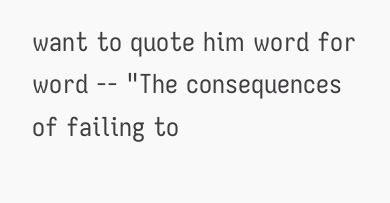want to quote him word for word -- "The consequences of failing to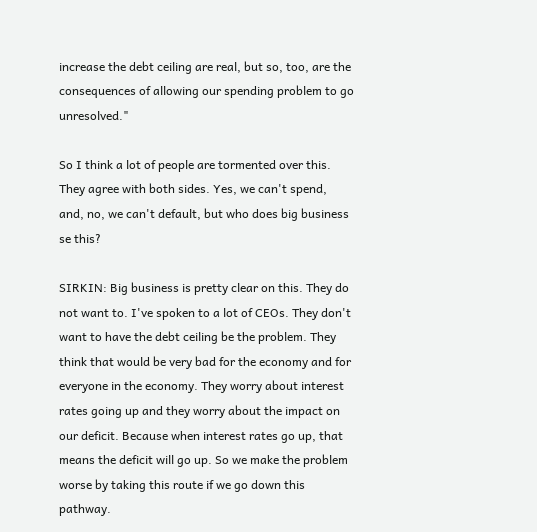increase the debt ceiling are real, but so, too, are the consequences of allowing our spending problem to go unresolved."

So I think a lot of people are tormented over this. They agree with both sides. Yes, we can't spend, and, no, we can't default, but who does big business se this?

SIRKIN: Big business is pretty clear on this. They do not want to. I've spoken to a lot of CEOs. They don't want to have the debt ceiling be the problem. They think that would be very bad for the economy and for everyone in the economy. They worry about interest rates going up and they worry about the impact on our deficit. Because when interest rates go up, that means the deficit will go up. So we make the problem worse by taking this route if we go down this pathway.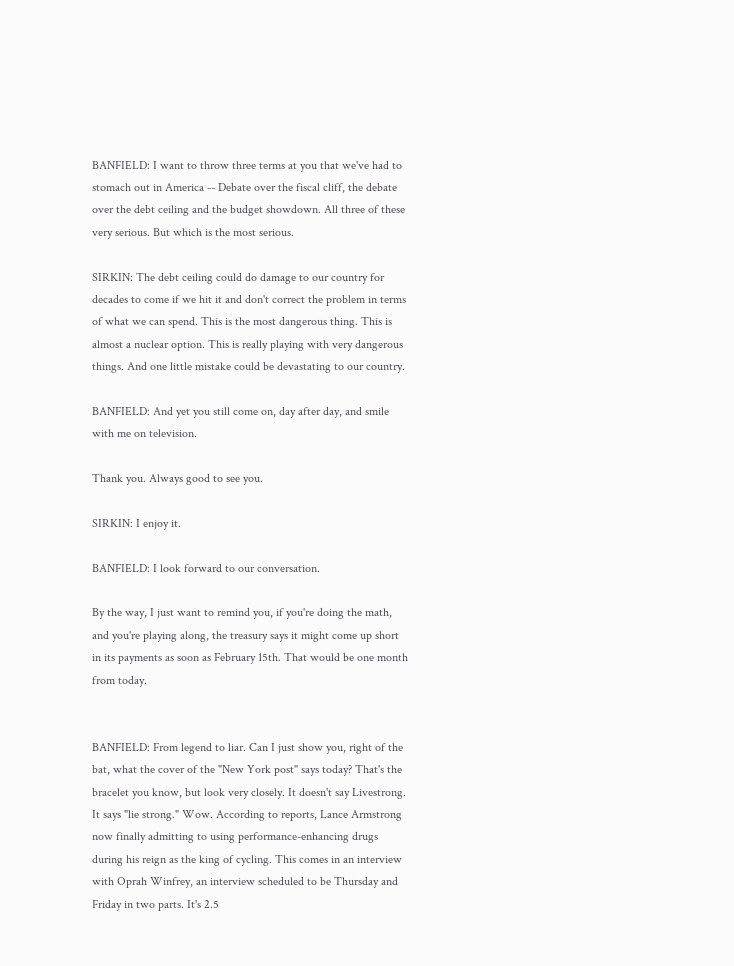BANFIELD: I want to throw three terms at you that we've had to stomach out in America -- Debate over the fiscal cliff, the debate over the debt ceiling and the budget showdown. All three of these very serious. But which is the most serious.

SIRKIN: The debt ceiling could do damage to our country for decades to come if we hit it and don't correct the problem in terms of what we can spend. This is the most dangerous thing. This is almost a nuclear option. This is really playing with very dangerous things. And one little mistake could be devastating to our country.

BANFIELD: And yet you still come on, day after day, and smile with me on television.

Thank you. Always good to see you.

SIRKIN: I enjoy it.

BANFIELD: I look forward to our conversation.

By the way, I just want to remind you, if you're doing the math, and you're playing along, the treasury says it might come up short in its payments as soon as February 15th. That would be one month from today.


BANFIELD: From legend to liar. Can I just show you, right of the bat, what the cover of the "New York post" says today? That's the bracelet you know, but look very closely. It doesn't say Livestrong. It says "lie strong." Wow. According to reports, Lance Armstrong now finally admitting to using performance-enhancing drugs during his reign as the king of cycling. This comes in an interview with Oprah Winfrey, an interview scheduled to be Thursday and Friday in two parts. It's 2.5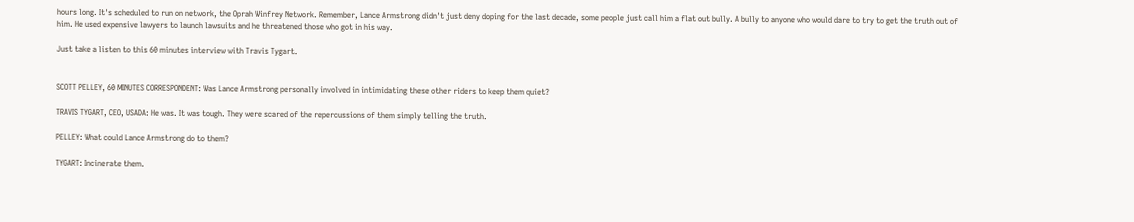hours long. It's scheduled to run on network, the Oprah Winfrey Network. Remember, Lance Armstrong didn't just deny doping for the last decade, some people just call him a flat out bully. A bully to anyone who would dare to try to get the truth out of him. He used expensive lawyers to launch lawsuits and he threatened those who got in his way.

Just take a listen to this 60 minutes interview with Travis Tygart.


SCOTT PELLEY, 60 MINUTES CORRESPONDENT: Was Lance Armstrong personally involved in intimidating these other riders to keep them quiet?

TRAVIS TYGART, CEO, USADA: He was. It was tough. They were scared of the repercussions of them simply telling the truth.

PELLEY: What could Lance Armstrong do to them?

TYGART: Incinerate them.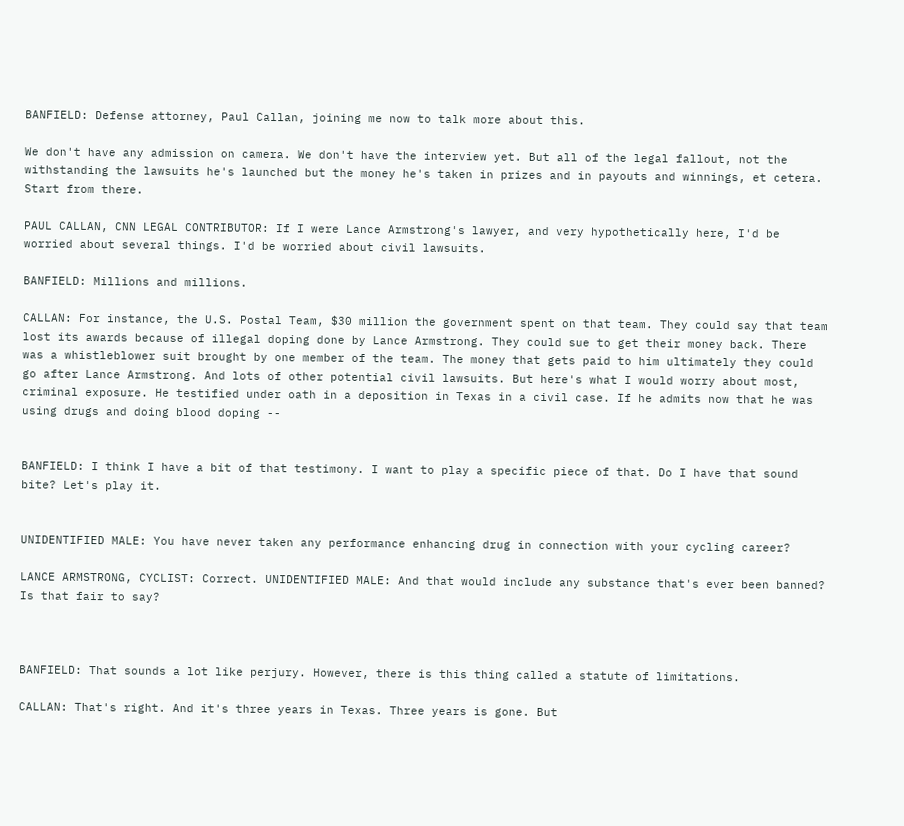BANFIELD: Defense attorney, Paul Callan, joining me now to talk more about this.

We don't have any admission on camera. We don't have the interview yet. But all of the legal fallout, not the withstanding the lawsuits he's launched but the money he's taken in prizes and in payouts and winnings, et cetera. Start from there.

PAUL CALLAN, CNN LEGAL CONTRIBUTOR: If I were Lance Armstrong's lawyer, and very hypothetically here, I'd be worried about several things. I'd be worried about civil lawsuits.

BANFIELD: Millions and millions.

CALLAN: For instance, the U.S. Postal Team, $30 million the government spent on that team. They could say that team lost its awards because of illegal doping done by Lance Armstrong. They could sue to get their money back. There was a whistleblower suit brought by one member of the team. The money that gets paid to him ultimately they could go after Lance Armstrong. And lots of other potential civil lawsuits. But here's what I would worry about most, criminal exposure. He testified under oath in a deposition in Texas in a civil case. If he admits now that he was using drugs and doing blood doping --


BANFIELD: I think I have a bit of that testimony. I want to play a specific piece of that. Do I have that sound bite? Let's play it.


UNIDENTIFIED MALE: You have never taken any performance enhancing drug in connection with your cycling career?

LANCE ARMSTRONG, CYCLIST: Correct. UNIDENTIFIED MALE: And that would include any substance that's ever been banned? Is that fair to say?



BANFIELD: That sounds a lot like perjury. However, there is this thing called a statute of limitations.

CALLAN: That's right. And it's three years in Texas. Three years is gone. But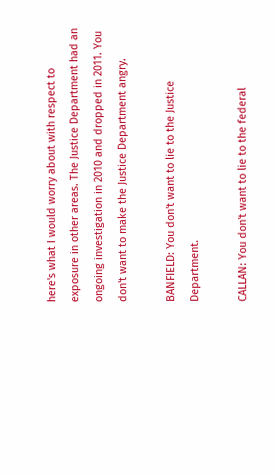here's what I would worry about with respect to exposure in other areas. The Justice Department had an ongoing investigation in 2010 and dropped in 2011. You don't want to make the Justice Department angry.

BANFIELD: You don't want to lie to the Justice Department.

CALLAN: You don't want to lie to the federal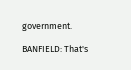government.

BANFIELD: That's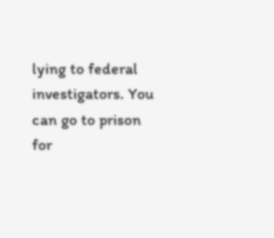lying to federal investigators. You can go to prison for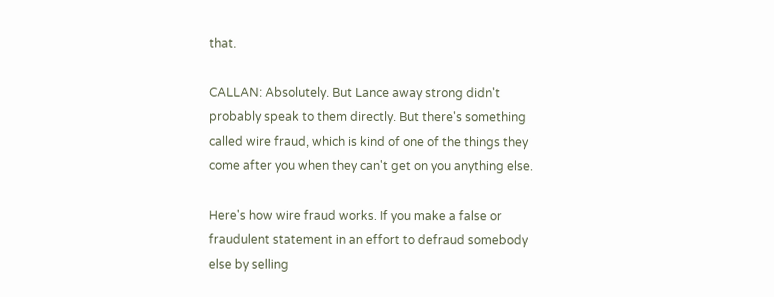that.

CALLAN: Absolutely. But Lance away strong didn't probably speak to them directly. But there's something called wire fraud, which is kind of one of the things they come after you when they can't get on you anything else.

Here's how wire fraud works. If you make a false or fraudulent statement in an effort to defraud somebody else by selling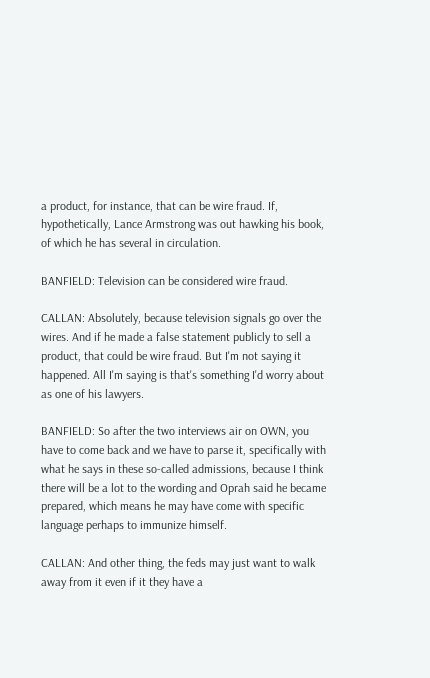a product, for instance, that can be wire fraud. If, hypothetically, Lance Armstrong was out hawking his book, of which he has several in circulation.

BANFIELD: Television can be considered wire fraud.

CALLAN: Absolutely, because television signals go over the wires. And if he made a false statement publicly to sell a product, that could be wire fraud. But I'm not saying it happened. All I'm saying is that's something I'd worry about as one of his lawyers.

BANFIELD: So after the two interviews air on OWN, you have to come back and we have to parse it, specifically with what he says in these so-called admissions, because I think there will be a lot to the wording and Oprah said he became prepared, which means he may have come with specific language perhaps to immunize himself.

CALLAN: And other thing, the feds may just want to walk away from it even if it they have a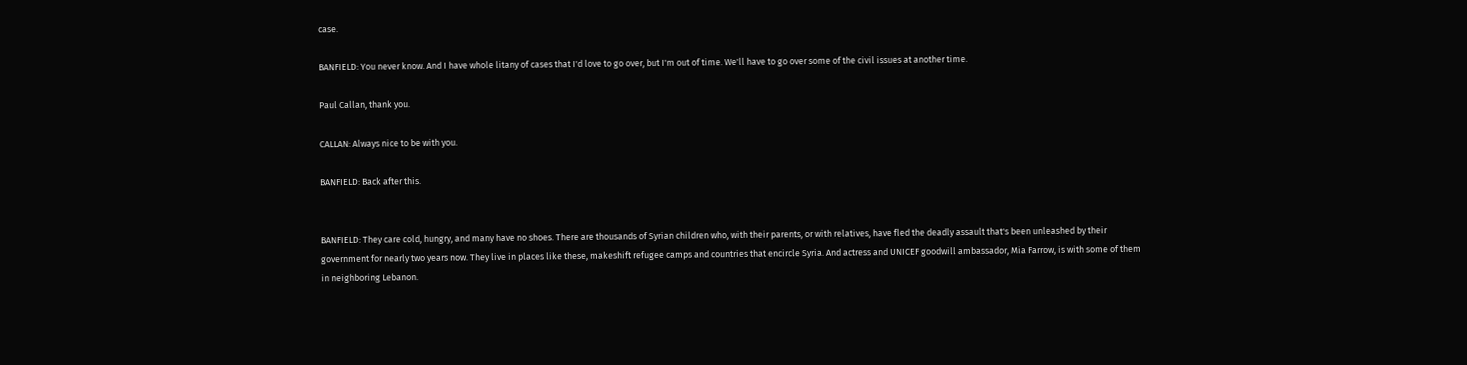case.

BANFIELD: You never know. And I have whole litany of cases that I'd love to go over, but I'm out of time. We'll have to go over some of the civil issues at another time.

Paul Callan, thank you.

CALLAN: Always nice to be with you.

BANFIELD: Back after this.


BANFIELD: They care cold, hungry, and many have no shoes. There are thousands of Syrian children who, with their parents, or with relatives, have fled the deadly assault that's been unleashed by their government for nearly two years now. They live in places like these, makeshift refugee camps and countries that encircle Syria. And actress and UNICEF goodwill ambassador, Mia Farrow, is with some of them in neighboring Lebanon.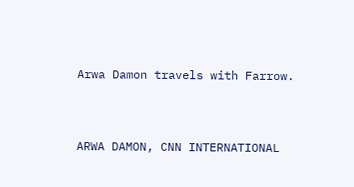Arwa Damon travels with Farrow.


ARWA DAMON, CNN INTERNATIONAL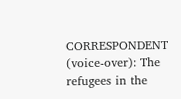CORRESPONDENT (voice-over): The refugees in the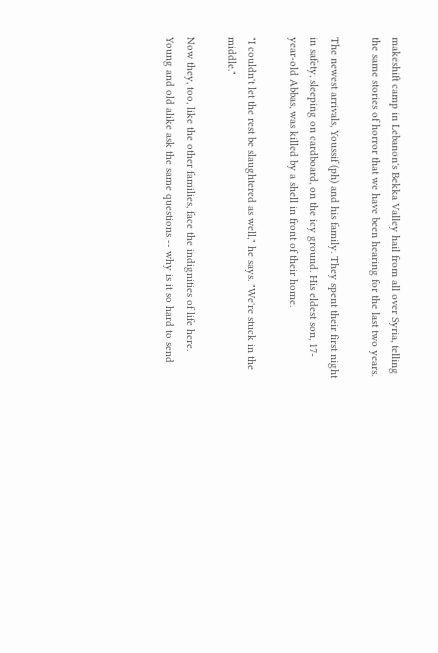makeshift camp in Lebanon's Bekka Valley hail from all over Syria, telling the same stories of horror that we have been hearing for the last two years.

The newest arrivals, Youssif (ph) and his family. They spent their first night in safety, sleeping on cardboard, on the icy ground. His eldest son, 17-year-old Abbas, was killed by a shell in front of their home.

"I couldn't let the rest be slaughtered as well," he says. "We're stuck in the middle."

Now they, too, like the other families, face the indignities of life here. Young and old alike ask the same questions -- why is it so hard to send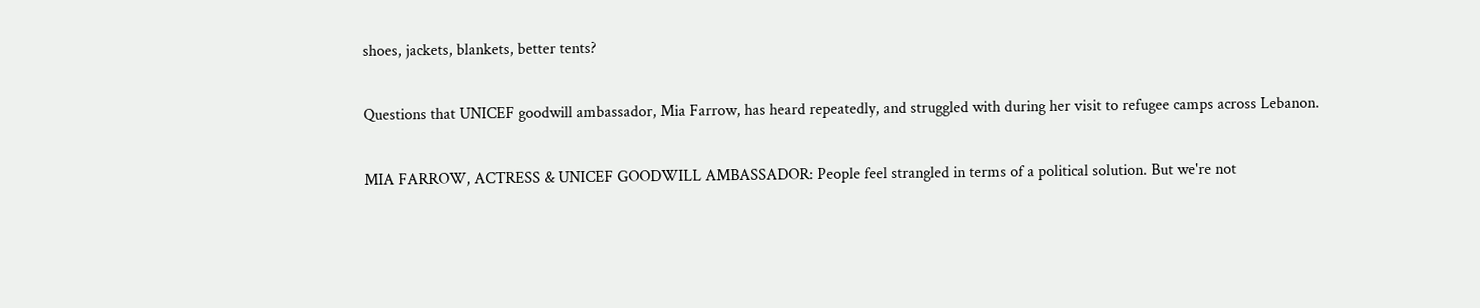shoes, jackets, blankets, better tents?

Questions that UNICEF goodwill ambassador, Mia Farrow, has heard repeatedly, and struggled with during her visit to refugee camps across Lebanon.

MIA FARROW, ACTRESS & UNICEF GOODWILL AMBASSADOR: People feel strangled in terms of a political solution. But we're not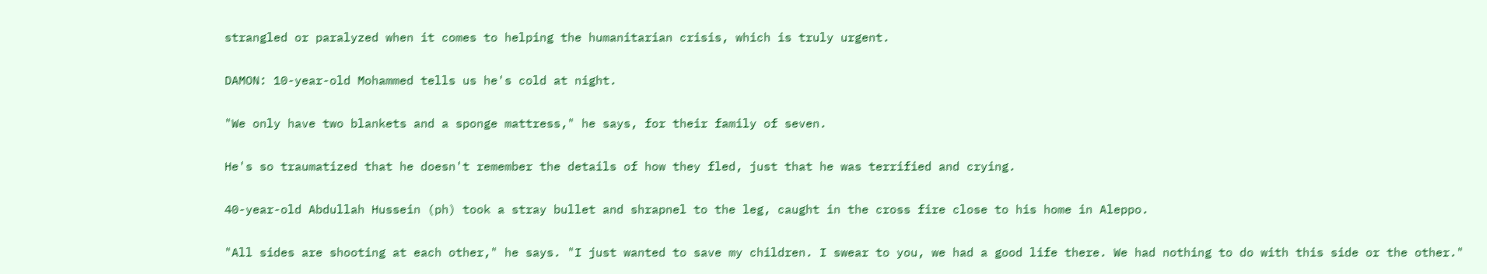strangled or paralyzed when it comes to helping the humanitarian crisis, which is truly urgent.

DAMON: 10-year-old Mohammed tells us he's cold at night.

"We only have two blankets and a sponge mattress," he says, for their family of seven.

He's so traumatized that he doesn't remember the details of how they fled, just that he was terrified and crying.

40-year-old Abdullah Hussein (ph) took a stray bullet and shrapnel to the leg, caught in the cross fire close to his home in Aleppo.

"All sides are shooting at each other," he says. "I just wanted to save my children. I swear to you, we had a good life there. We had nothing to do with this side or the other."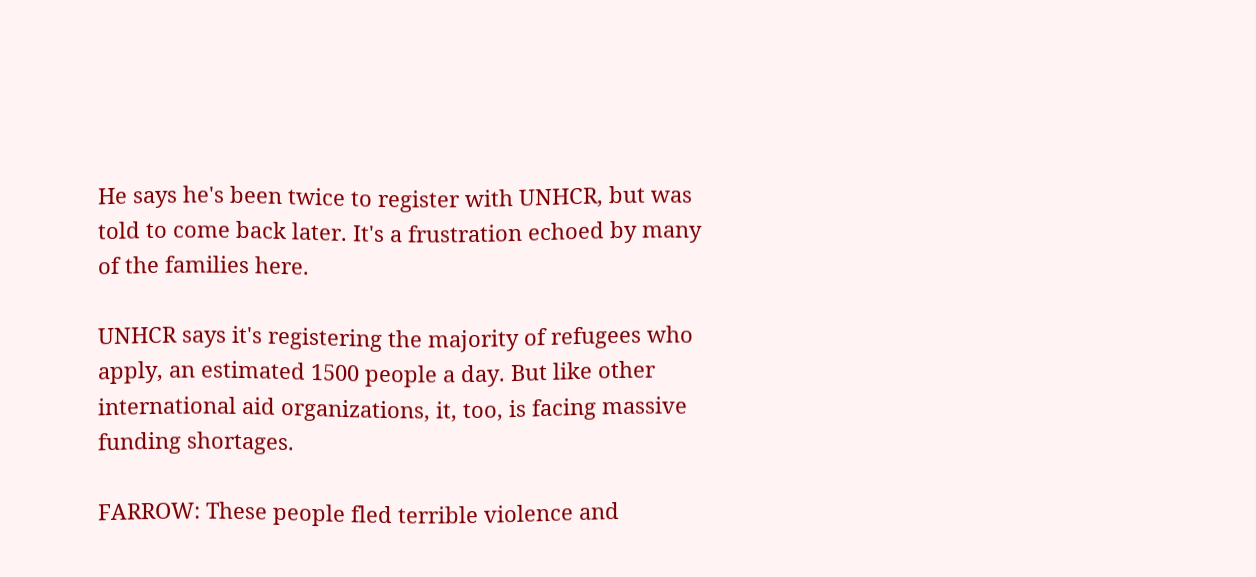He says he's been twice to register with UNHCR, but was told to come back later. It's a frustration echoed by many of the families here.

UNHCR says it's registering the majority of refugees who apply, an estimated 1500 people a day. But like other international aid organizations, it, too, is facing massive funding shortages.

FARROW: These people fled terrible violence and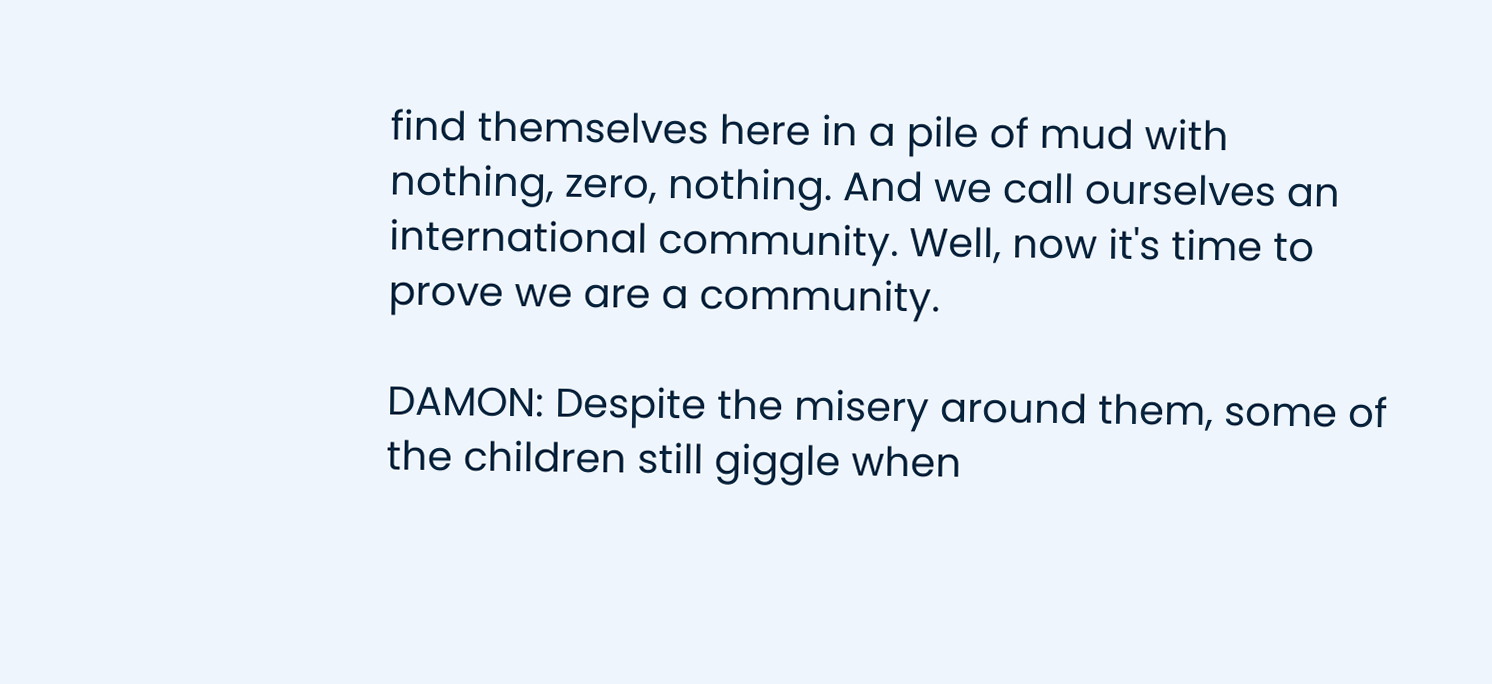find themselves here in a pile of mud with nothing, zero, nothing. And we call ourselves an international community. Well, now it's time to prove we are a community.

DAMON: Despite the misery around them, some of the children still giggle when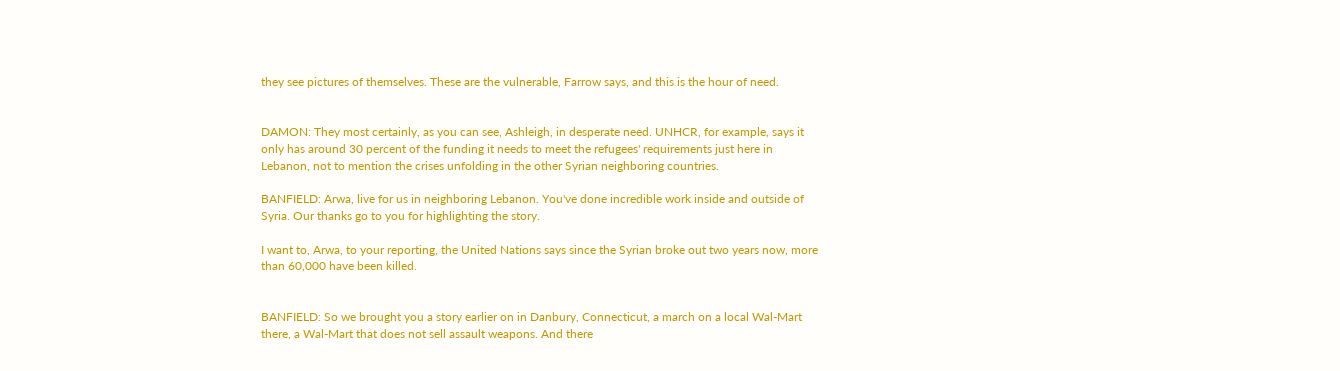they see pictures of themselves. These are the vulnerable, Farrow says, and this is the hour of need.


DAMON: They most certainly, as you can see, Ashleigh, in desperate need. UNHCR, for example, says it only has around 30 percent of the funding it needs to meet the refugees' requirements just here in Lebanon, not to mention the crises unfolding in the other Syrian neighboring countries.

BANFIELD: Arwa, live for us in neighboring Lebanon. You've done incredible work inside and outside of Syria. Our thanks go to you for highlighting the story.

I want to, Arwa, to your reporting, the United Nations says since the Syrian broke out two years now, more than 60,000 have been killed.


BANFIELD: So we brought you a story earlier on in Danbury, Connecticut, a march on a local Wal-Mart there, a Wal-Mart that does not sell assault weapons. And there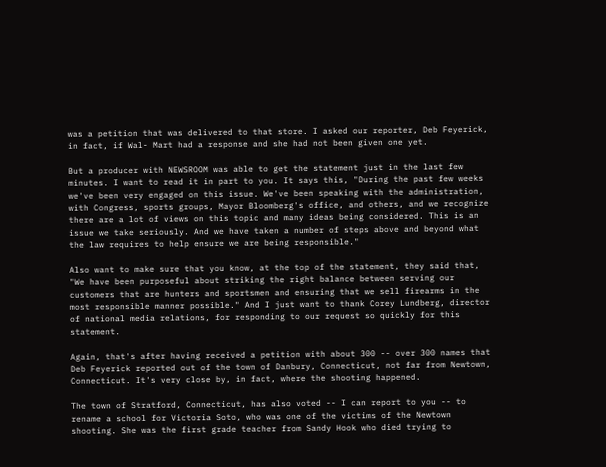was a petition that was delivered to that store. I asked our reporter, Deb Feyerick, in fact, if Wal- Mart had a response and she had not been given one yet.

But a producer with NEWSROOM was able to get the statement just in the last few minutes. I want to read it in part to you. It says this, "During the past few weeks we've been very engaged on this issue. We've been speaking with the administration, with Congress, sports groups, Mayor Bloomberg's office, and others, and we recognize there are a lot of views on this topic and many ideas being considered. This is an issue we take seriously. And we have taken a number of steps above and beyond what the law requires to help ensure we are being responsible."

Also want to make sure that you know, at the top of the statement, they said that, "We have been purposeful about striking the right balance between serving our customers that are hunters and sportsmen and ensuring that we sell firearms in the most responsible manner possible." And I just want to thank Corey Lundberg, director of national media relations, for responding to our request so quickly for this statement.

Again, that's after having received a petition with about 300 -- over 300 names that Deb Feyerick reported out of the town of Danbury, Connecticut, not far from Newtown, Connecticut. It's very close by, in fact, where the shooting happened.

The town of Stratford, Connecticut, has also voted -- I can report to you -- to rename a school for Victoria Soto, who was one of the victims of the Newtown shooting. She was the first grade teacher from Sandy Hook who died trying to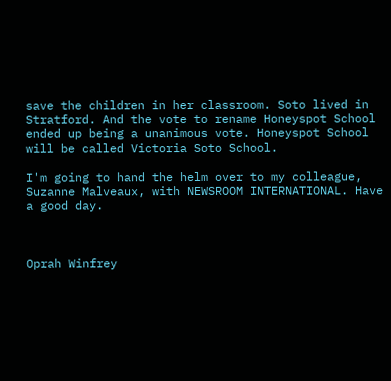save the children in her classroom. Soto lived in Stratford. And the vote to rename Honeyspot School ended up being a unanimous vote. Honeyspot School will be called Victoria Soto School.

I'm going to hand the helm over to my colleague, Suzanne Malveaux, with NEWSROOM INTERNATIONAL. Have a good day.



Oprah Winfrey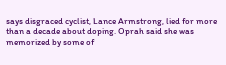says disgraced cyclist, Lance Armstrong, lied for more than a decade about doping. Oprah said she was memorized by some of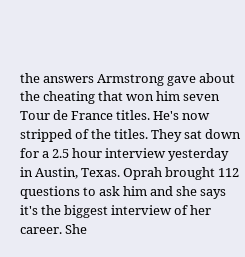the answers Armstrong gave about the cheating that won him seven Tour de France titles. He's now stripped of the titles. They sat down for a 2.5 hour interview yesterday in Austin, Texas. Oprah brought 112 questions to ask him and she says it's the biggest interview of her career. She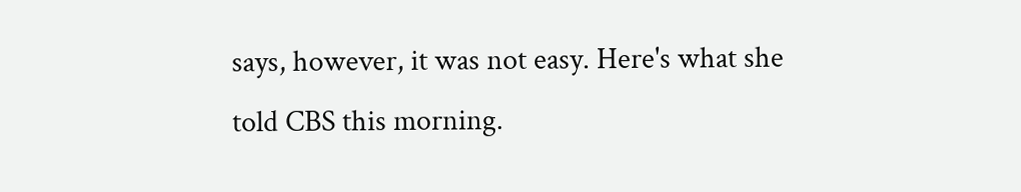says, however, it was not easy. Here's what she told CBS this morning.